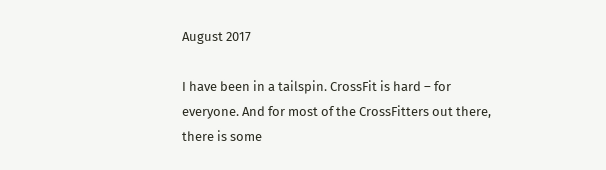August 2017

I have been in a tailspin. CrossFit is hard – for everyone. And for most of the CrossFitters out there, there is some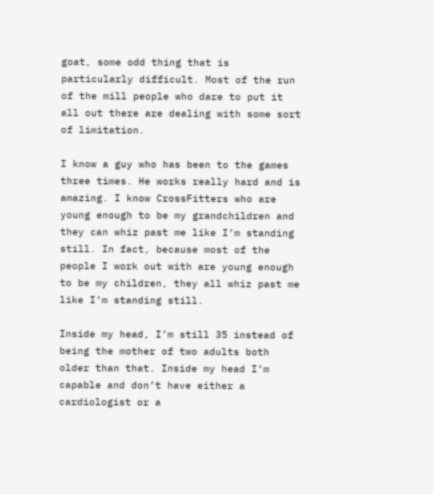goat, some odd thing that is particularly difficult. Most of the run of the mill people who dare to put it all out there are dealing with some sort of limitation.

I know a guy who has been to the games three times. He works really hard and is amazing. I know CrossFitters who are young enough to be my grandchildren and they can whiz past me like I’m standing still. In fact, because most of the people I work out with are young enough to be my children, they all whiz past me like I’m standing still.

Inside my head, I’m still 35 instead of being the mother of two adults both older than that. Inside my head I’m capable and don’t have either a cardiologist or a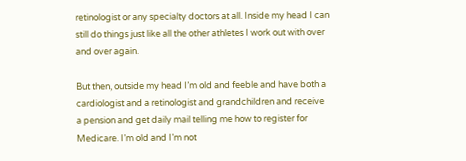retinologist or any specialty doctors at all. Inside my head I can still do things just like all the other athletes I work out with over and over again.

But then, outside my head I’m old and feeble and have both a cardiologist and a retinologist and grandchildren and receive a pension and get daily mail telling me how to register for Medicare. I’m old and I’m not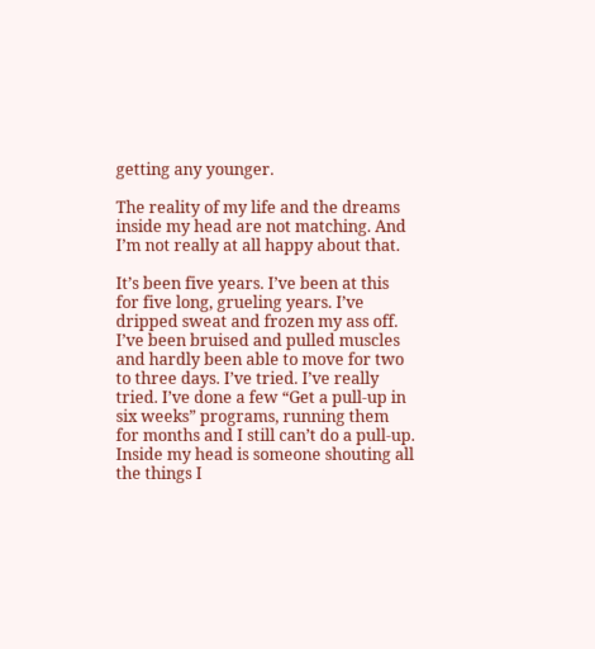getting any younger.

The reality of my life and the dreams inside my head are not matching. And I’m not really at all happy about that.

It’s been five years. I’ve been at this for five long, grueling years. I’ve dripped sweat and frozen my ass off. I’ve been bruised and pulled muscles and hardly been able to move for two to three days. I’ve tried. I’ve really tried. I’ve done a few “Get a pull-up in six weeks” programs, running them for months and I still can’t do a pull-up. Inside my head is someone shouting all the things I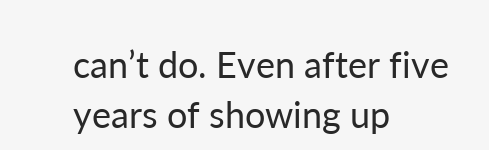can’t do. Even after five years of showing up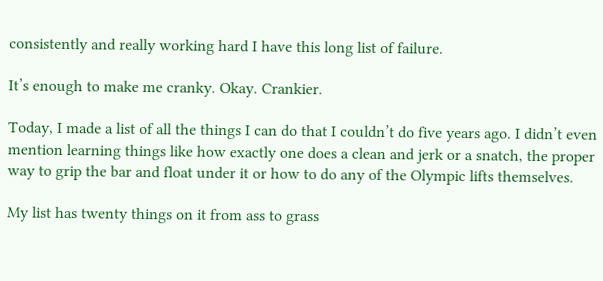consistently and really working hard I have this long list of failure.

It’s enough to make me cranky. Okay. Crankier.

Today, I made a list of all the things I can do that I couldn’t do five years ago. I didn’t even mention learning things like how exactly one does a clean and jerk or a snatch, the proper way to grip the bar and float under it or how to do any of the Olympic lifts themselves.

My list has twenty things on it from ass to grass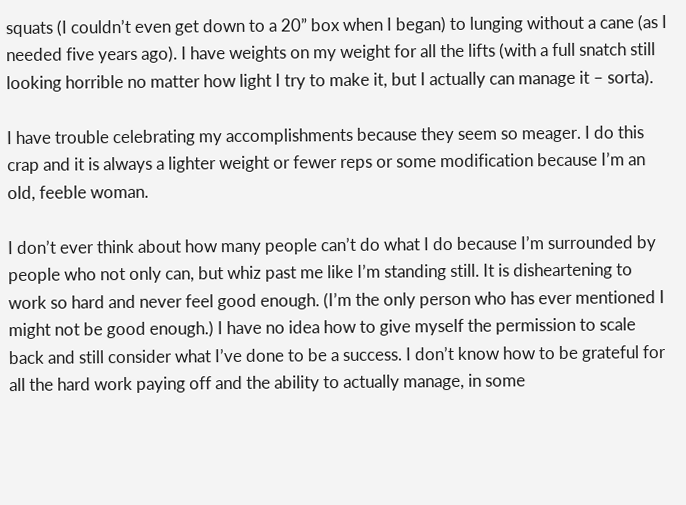squats (I couldn’t even get down to a 20” box when I began) to lunging without a cane (as I needed five years ago). I have weights on my weight for all the lifts (with a full snatch still looking horrible no matter how light I try to make it, but I actually can manage it – sorta).

I have trouble celebrating my accomplishments because they seem so meager. I do this crap and it is always a lighter weight or fewer reps or some modification because I’m an old, feeble woman.

I don’t ever think about how many people can’t do what I do because I’m surrounded by people who not only can, but whiz past me like I’m standing still. It is disheartening to work so hard and never feel good enough. (I’m the only person who has ever mentioned I might not be good enough.) I have no idea how to give myself the permission to scale back and still consider what I’ve done to be a success. I don’t know how to be grateful for all the hard work paying off and the ability to actually manage, in some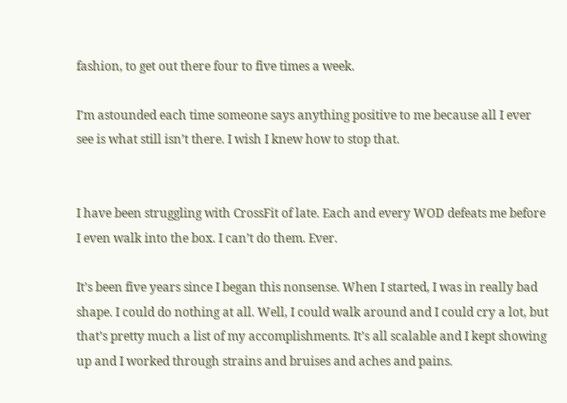fashion, to get out there four to five times a week.

I’m astounded each time someone says anything positive to me because all I ever see is what still isn’t there. I wish I knew how to stop that.


I have been struggling with CrossFit of late. Each and every WOD defeats me before I even walk into the box. I can’t do them. Ever.

It’s been five years since I began this nonsense. When I started, I was in really bad shape. I could do nothing at all. Well, I could walk around and I could cry a lot, but that’s pretty much a list of my accomplishments. It’s all scalable and I kept showing up and I worked through strains and bruises and aches and pains.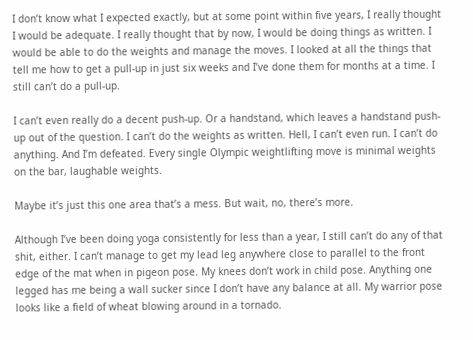I don’t know what I expected exactly, but at some point within five years, I really thought I would be adequate. I really thought that by now, I would be doing things as written. I would be able to do the weights and manage the moves. I looked at all the things that tell me how to get a pull-up in just six weeks and I’ve done them for months at a time. I still can’t do a pull-up.

I can’t even really do a decent push-up. Or a handstand, which leaves a handstand push-up out of the question. I can’t do the weights as written. Hell, I can’t even run. I can’t do anything. And I’m defeated. Every single Olympic weightlifting move is minimal weights on the bar, laughable weights.

Maybe it’s just this one area that’s a mess. But wait, no, there’s more.

Although I’ve been doing yoga consistently for less than a year, I still can’t do any of that shit, either. I can’t manage to get my lead leg anywhere close to parallel to the front edge of the mat when in pigeon pose. My knees don’t work in child pose. Anything one legged has me being a wall sucker since I don’t have any balance at all. My warrior pose looks like a field of wheat blowing around in a tornado.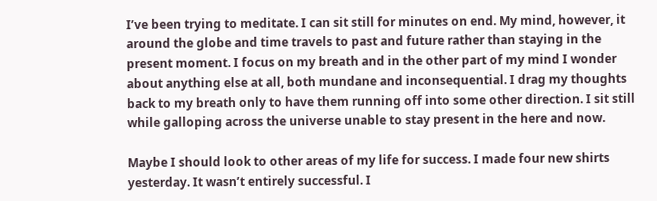I’ve been trying to meditate. I can sit still for minutes on end. My mind, however, it around the globe and time travels to past and future rather than staying in the present moment. I focus on my breath and in the other part of my mind I wonder about anything else at all, both mundane and inconsequential. I drag my thoughts back to my breath only to have them running off into some other direction. I sit still while galloping across the universe unable to stay present in the here and now.

Maybe I should look to other areas of my life for success. I made four new shirts yesterday. It wasn’t entirely successful. I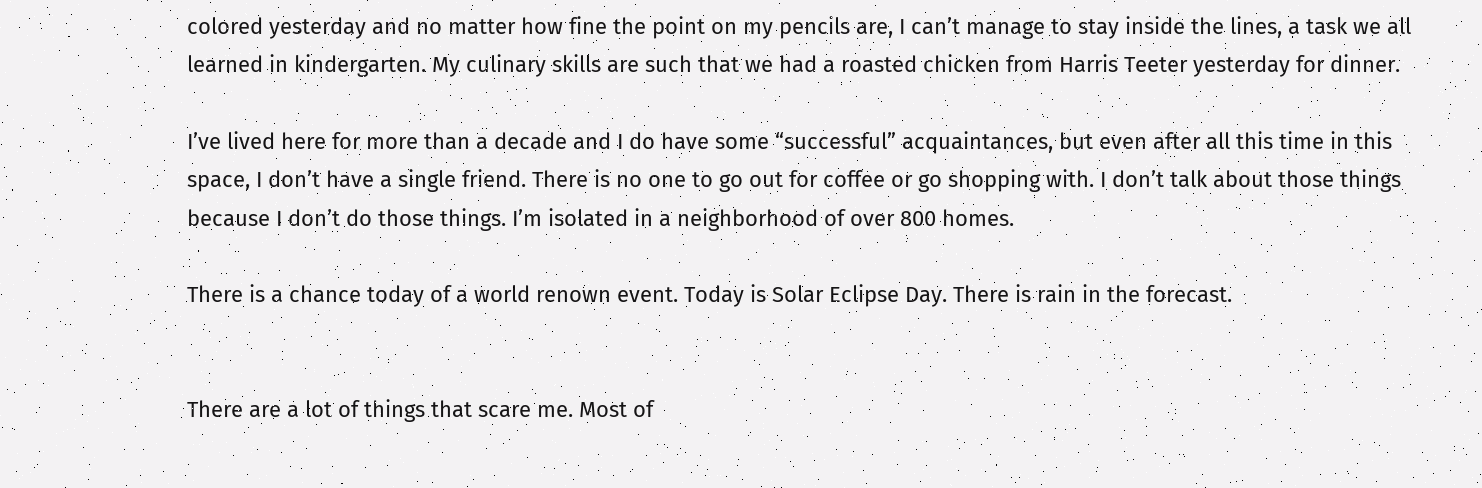colored yesterday and no matter how fine the point on my pencils are, I can’t manage to stay inside the lines, a task we all learned in kindergarten. My culinary skills are such that we had a roasted chicken from Harris Teeter yesterday for dinner.

I’ve lived here for more than a decade and I do have some “successful” acquaintances, but even after all this time in this space, I don’t have a single friend. There is no one to go out for coffee or go shopping with. I don’t talk about those things because I don’t do those things. I’m isolated in a neighborhood of over 800 homes.

There is a chance today of a world renown event. Today is Solar Eclipse Day. There is rain in the forecast.


There are a lot of things that scare me. Most of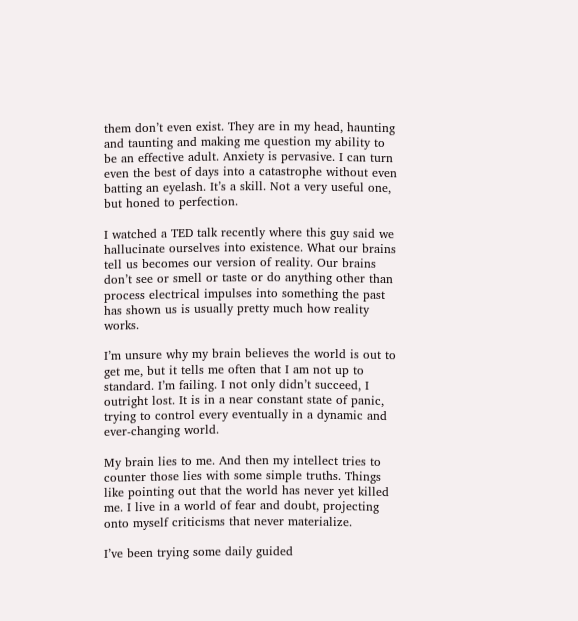them don’t even exist. They are in my head, haunting and taunting and making me question my ability to be an effective adult. Anxiety is pervasive. I can turn even the best of days into a catastrophe without even batting an eyelash. It’s a skill. Not a very useful one, but honed to perfection.

I watched a TED talk recently where this guy said we hallucinate ourselves into existence. What our brains tell us becomes our version of reality. Our brains don’t see or smell or taste or do anything other than process electrical impulses into something the past has shown us is usually pretty much how reality works.

I’m unsure why my brain believes the world is out to get me, but it tells me often that I am not up to standard. I’m failing. I not only didn’t succeed, I outright lost. It is in a near constant state of panic, trying to control every eventually in a dynamic and ever-changing world.

My brain lies to me. And then my intellect tries to counter those lies with some simple truths. Things like pointing out that the world has never yet killed me. I live in a world of fear and doubt, projecting onto myself criticisms that never materialize.

I’ve been trying some daily guided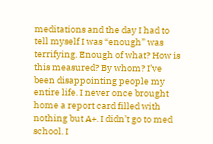meditations and the day I had to tell myself I was “enough” was terrifying. Enough of what? How is this measured? By whom? I’ve been disappointing people my entire life. I never once brought home a report card filled with nothing but A+. I didn’t go to med school. I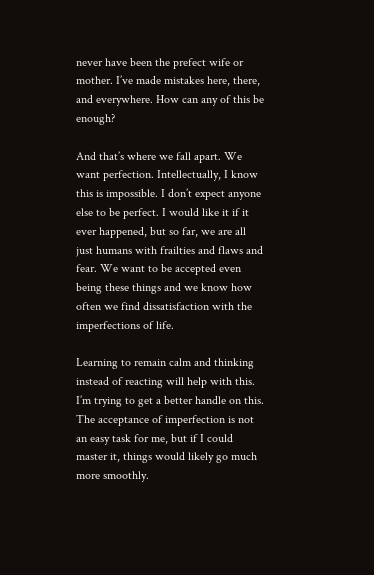never have been the prefect wife or mother. I’ve made mistakes here, there, and everywhere. How can any of this be enough?

And that’s where we fall apart. We want perfection. Intellectually, I know this is impossible. I don’t expect anyone else to be perfect. I would like it if it ever happened, but so far, we are all just humans with frailties and flaws and fear. We want to be accepted even being these things and we know how often we find dissatisfaction with the imperfections of life.

Learning to remain calm and thinking instead of reacting will help with this. I’m trying to get a better handle on this. The acceptance of imperfection is not an easy task for me, but if I could master it, things would likely go much more smoothly.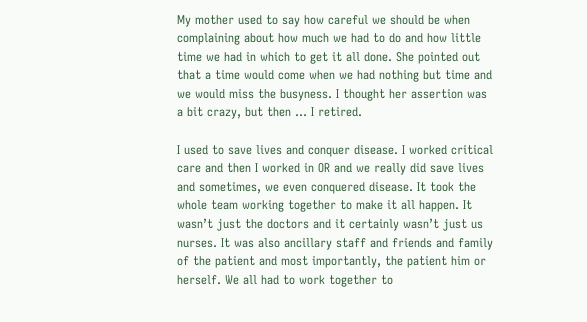My mother used to say how careful we should be when complaining about how much we had to do and how little time we had in which to get it all done. She pointed out that a time would come when we had nothing but time and we would miss the busyness. I thought her assertion was a bit crazy, but then … I retired.

I used to save lives and conquer disease. I worked critical care and then I worked in OR and we really did save lives and sometimes, we even conquered disease. It took the whole team working together to make it all happen. It wasn’t just the doctors and it certainly wasn’t just us nurses. It was also ancillary staff and friends and family of the patient and most importantly, the patient him or herself. We all had to work together to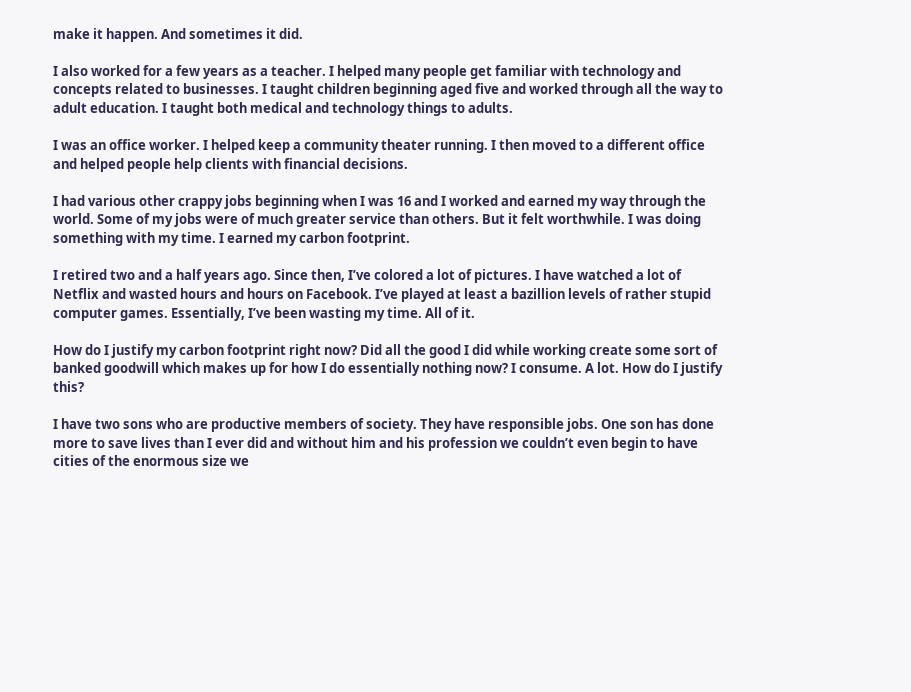make it happen. And sometimes it did.

I also worked for a few years as a teacher. I helped many people get familiar with technology and concepts related to businesses. I taught children beginning aged five and worked through all the way to adult education. I taught both medical and technology things to adults.

I was an office worker. I helped keep a community theater running. I then moved to a different office and helped people help clients with financial decisions.

I had various other crappy jobs beginning when I was 16 and I worked and earned my way through the world. Some of my jobs were of much greater service than others. But it felt worthwhile. I was doing something with my time. I earned my carbon footprint.

I retired two and a half years ago. Since then, I’ve colored a lot of pictures. I have watched a lot of Netflix and wasted hours and hours on Facebook. I’ve played at least a bazillion levels of rather stupid computer games. Essentially, I’ve been wasting my time. All of it.

How do I justify my carbon footprint right now? Did all the good I did while working create some sort of banked goodwill which makes up for how I do essentially nothing now? I consume. A lot. How do I justify this?

I have two sons who are productive members of society. They have responsible jobs. One son has done more to save lives than I ever did and without him and his profession we couldn’t even begin to have cities of the enormous size we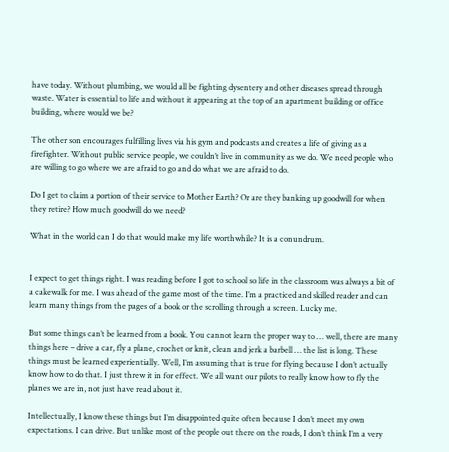have today. Without plumbing, we would all be fighting dysentery and other diseases spread through waste. Water is essential to life and without it appearing at the top of an apartment building or office building, where would we be?

The other son encourages fulfilling lives via his gym and podcasts and creates a life of giving as a firefighter. Without public service people, we couldn’t live in community as we do. We need people who are willing to go where we are afraid to go and do what we are afraid to do.

Do I get to claim a portion of their service to Mother Earth? Or are they banking up goodwill for when they retire? How much goodwill do we need?

What in the world can I do that would make my life worthwhile? It is a conundrum.


I expect to get things right. I was reading before I got to school so life in the classroom was always a bit of a cakewalk for me. I was ahead of the game most of the time. I’m a practiced and skilled reader and can learn many things from the pages of a book or the scrolling through a screen. Lucky me.

But some things can’t be learned from a book. You cannot learn the proper way to … well, there are many things here – drive a car, fly a plane, crochet or knit, clean and jerk a barbell … the list is long. These things must be learned experientially. Well, I’m assuming that is true for flying because I don’t actually know how to do that. I just threw it in for effect. We all want our pilots to really know how to fly the planes we are in, not just have read about it.

Intellectually, I know these things but I’m disappointed quite often because I don’t meet my own expectations. I can drive. But unlike most of the people out there on the roads, I don’t think I’m a very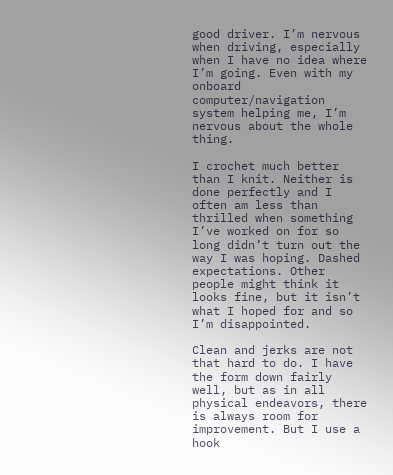good driver. I’m nervous when driving, especially when I have no idea where I’m going. Even with my onboard computer/navigation system helping me, I’m nervous about the whole thing.

I crochet much better than I knit. Neither is done perfectly and I often am less than thrilled when something I’ve worked on for so long didn’t turn out the way I was hoping. Dashed expectations. Other people might think it looks fine, but it isn’t what I hoped for and so I’m disappointed.

Clean and jerks are not that hard to do. I have the form down fairly well, but as in all physical endeavors, there is always room for improvement. But I use a hook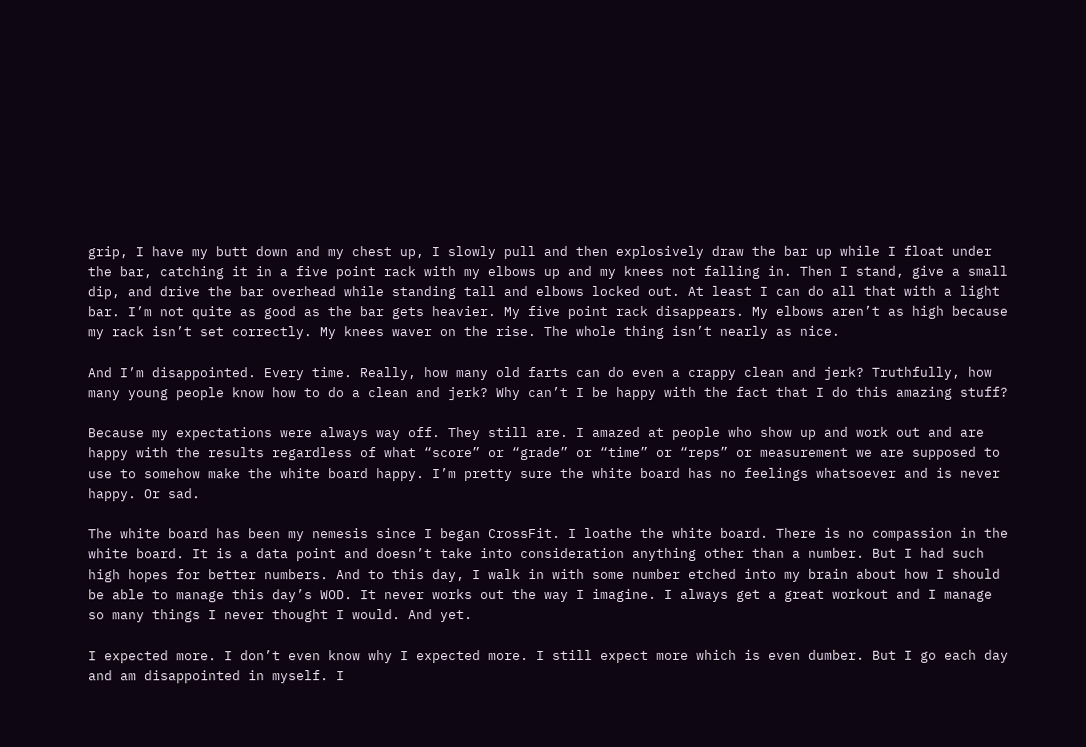grip, I have my butt down and my chest up, I slowly pull and then explosively draw the bar up while I float under the bar, catching it in a five point rack with my elbows up and my knees not falling in. Then I stand, give a small dip, and drive the bar overhead while standing tall and elbows locked out. At least I can do all that with a light bar. I’m not quite as good as the bar gets heavier. My five point rack disappears. My elbows aren’t as high because my rack isn’t set correctly. My knees waver on the rise. The whole thing isn’t nearly as nice.

And I’m disappointed. Every time. Really, how many old farts can do even a crappy clean and jerk? Truthfully, how many young people know how to do a clean and jerk? Why can’t I be happy with the fact that I do this amazing stuff?

Because my expectations were always way off. They still are. I amazed at people who show up and work out and are happy with the results regardless of what “score” or “grade” or “time” or “reps” or measurement we are supposed to use to somehow make the white board happy. I’m pretty sure the white board has no feelings whatsoever and is never happy. Or sad.

The white board has been my nemesis since I began CrossFit. I loathe the white board. There is no compassion in the white board. It is a data point and doesn’t take into consideration anything other than a number. But I had such high hopes for better numbers. And to this day, I walk in with some number etched into my brain about how I should be able to manage this day’s WOD. It never works out the way I imagine. I always get a great workout and I manage so many things I never thought I would. And yet.

I expected more. I don’t even know why I expected more. I still expect more which is even dumber. But I go each day and am disappointed in myself. I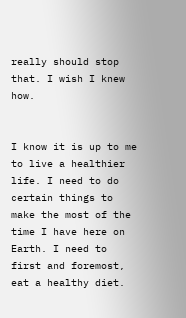really should stop that. I wish I knew how.


I know it is up to me to live a healthier life. I need to do certain things to make the most of the time I have here on Earth. I need to first and foremost, eat a healthy diet.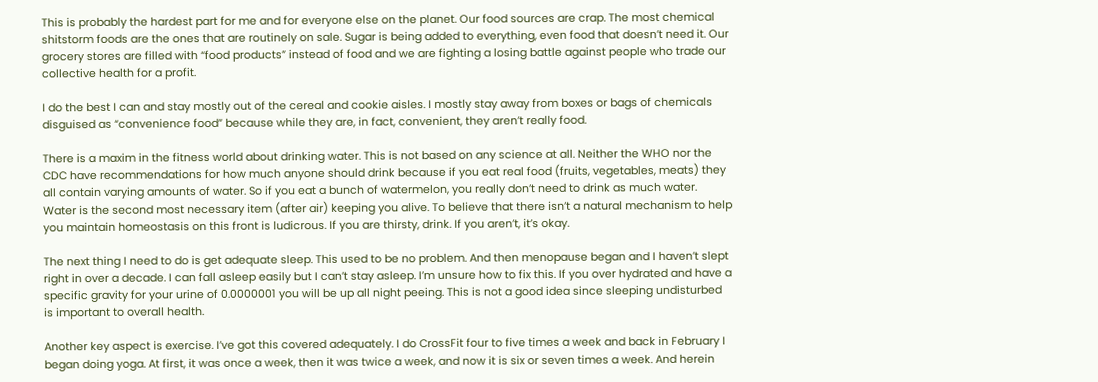This is probably the hardest part for me and for everyone else on the planet. Our food sources are crap. The most chemical shitstorm foods are the ones that are routinely on sale. Sugar is being added to everything, even food that doesn’t need it. Our grocery stores are filled with “food products” instead of food and we are fighting a losing battle against people who trade our collective health for a profit.

I do the best I can and stay mostly out of the cereal and cookie aisles. I mostly stay away from boxes or bags of chemicals disguised as “convenience food” because while they are, in fact, convenient, they aren’t really food.

There is a maxim in the fitness world about drinking water. This is not based on any science at all. Neither the WHO nor the CDC have recommendations for how much anyone should drink because if you eat real food (fruits, vegetables, meats) they all contain varying amounts of water. So if you eat a bunch of watermelon, you really don’t need to drink as much water. Water is the second most necessary item (after air) keeping you alive. To believe that there isn’t a natural mechanism to help you maintain homeostasis on this front is ludicrous. If you are thirsty, drink. If you aren’t, it’s okay.

The next thing I need to do is get adequate sleep. This used to be no problem. And then menopause began and I haven’t slept right in over a decade. I can fall asleep easily but I can’t stay asleep. I’m unsure how to fix this. If you over hydrated and have a specific gravity for your urine of 0.0000001 you will be up all night peeing. This is not a good idea since sleeping undisturbed is important to overall health.

Another key aspect is exercise. I’ve got this covered adequately. I do CrossFit four to five times a week and back in February I began doing yoga. At first, it was once a week, then it was twice a week, and now it is six or seven times a week. And herein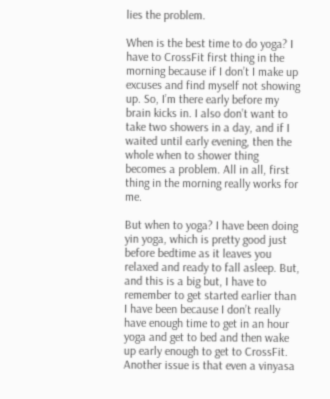lies the problem.

When is the best time to do yoga? I have to CrossFit first thing in the morning because if I don’t I make up excuses and find myself not showing up. So, I’m there early before my brain kicks in. I also don’t want to take two showers in a day, and if I waited until early evening, then the whole when to shower thing becomes a problem. All in all, first thing in the morning really works for me.

But when to yoga? I have been doing yin yoga, which is pretty good just before bedtime as it leaves you relaxed and ready to fall asleep. But, and this is a big but, I have to remember to get started earlier than I have been because I don’t really have enough time to get in an hour yoga and get to bed and then wake up early enough to get to CrossFit. Another issue is that even a vinyasa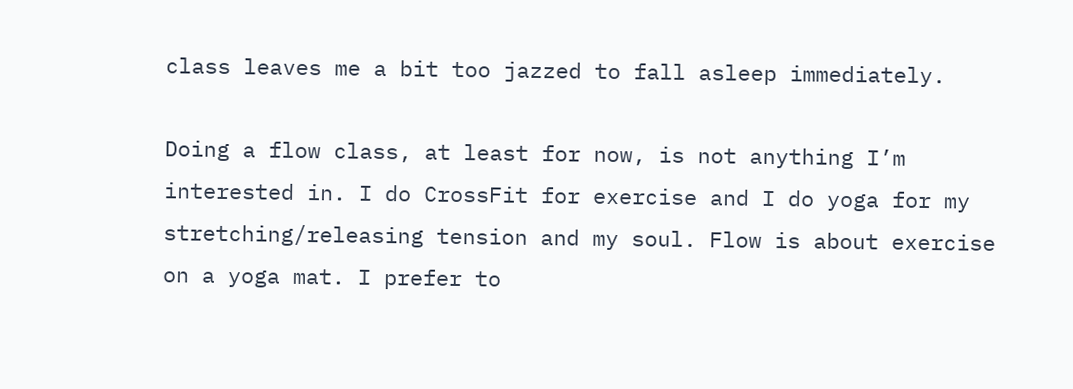class leaves me a bit too jazzed to fall asleep immediately.

Doing a flow class, at least for now, is not anything I’m interested in. I do CrossFit for exercise and I do yoga for my stretching/releasing tension and my soul. Flow is about exercise on a yoga mat. I prefer to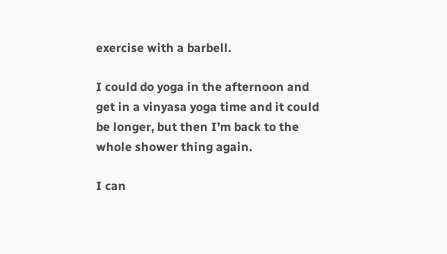exercise with a barbell.

I could do yoga in the afternoon and get in a vinyasa yoga time and it could be longer, but then I’m back to the whole shower thing again.

I can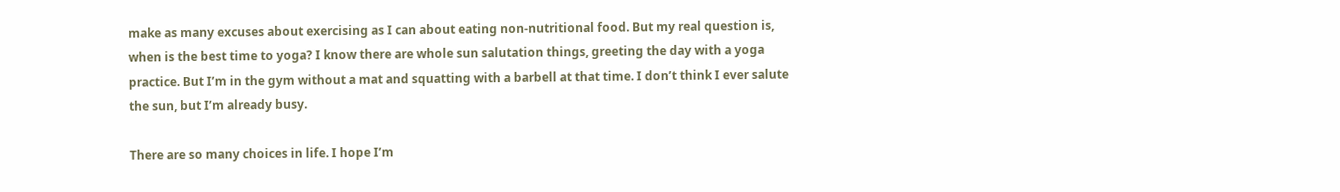make as many excuses about exercising as I can about eating non-nutritional food. But my real question is, when is the best time to yoga? I know there are whole sun salutation things, greeting the day with a yoga practice. But I’m in the gym without a mat and squatting with a barbell at that time. I don’t think I ever salute the sun, but I’m already busy.

There are so many choices in life. I hope I’m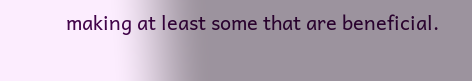making at least some that are beneficial.